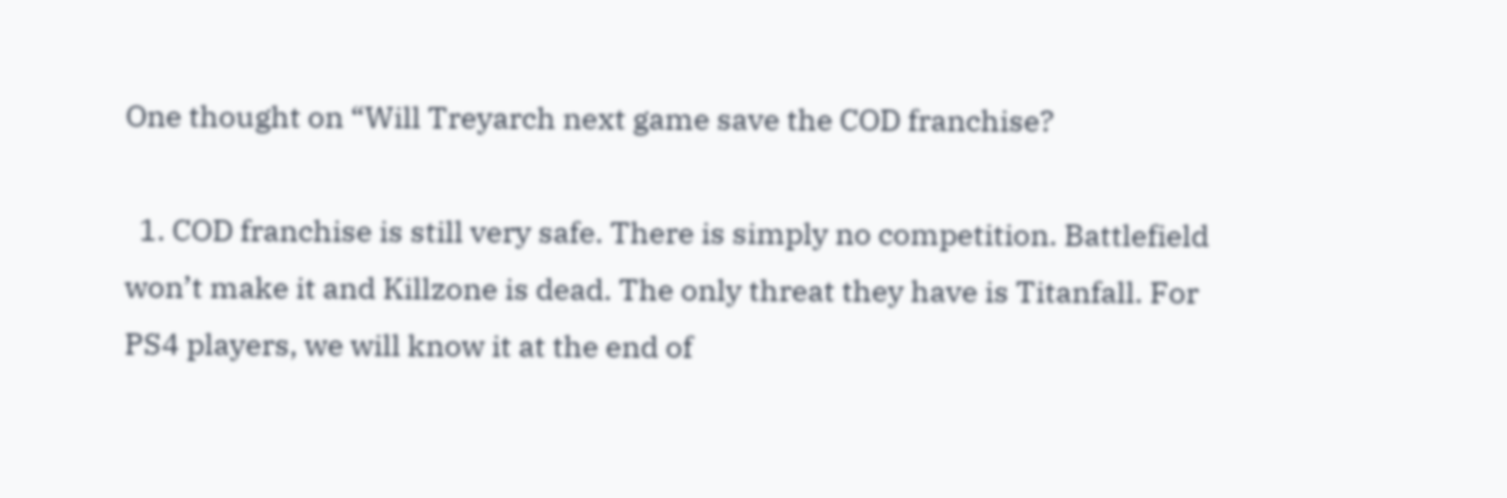One thought on “Will Treyarch next game save the COD franchise?

  1. COD franchise is still very safe. There is simply no competition. Battlefield won’t make it and Killzone is dead. The only threat they have is Titanfall. For PS4 players, we will know it at the end of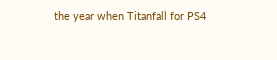the year when Titanfall for PS4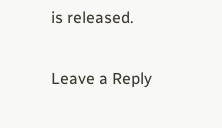is released.

Leave a Reply